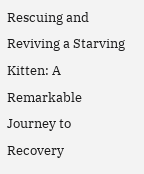Rescuing and Reviving a Starving Kitten: A Remarkable Journey to Recovery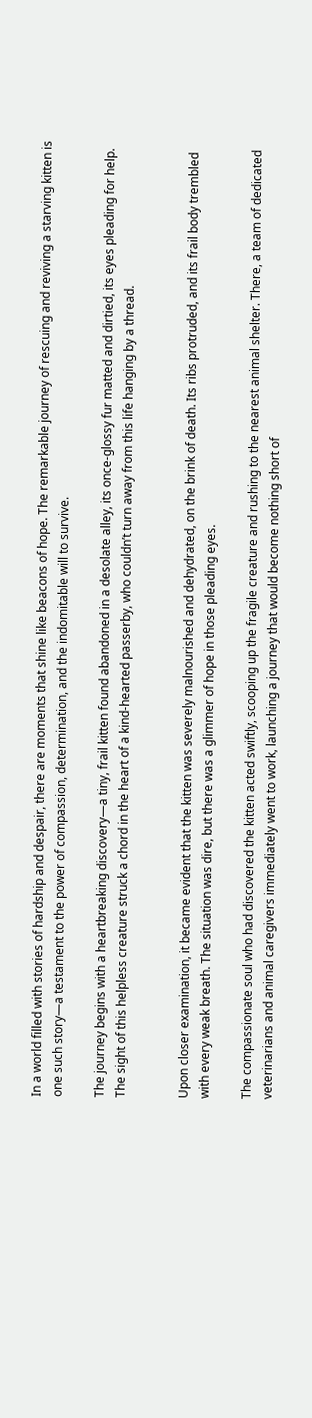In a world filled with stories of hardship and despair, there are moments that shine like beacons of hope. The remarkable journey of rescuing and reviving a starving kitten is one such story—a testament to the power of compassion, determination, and the indomitable will to survive.

The journey begins with a heartbreaking discovery—a tiny, frail kitten found abandoned in a desolate alley, its once-glossy fur matted and dirtied, its eyes pleading for help. The sight of this helpless creature struck a chord in the heart of a kind-hearted passerby, who couldn’t turn away from this life hanging by a thread.


Upon closer examination, it became evident that the kitten was severely malnourished and dehydrated, on the brink of death. Its ribs protruded, and its frail body trembled with every weak breath. The situation was dire, but there was a glimmer of hope in those pleading eyes.

The compassionate soul who had discovered the kitten acted swiftly, scooping up the fragile creature and rushing to the nearest animal shelter. There, a team of dedicated veterinarians and animal caregivers immediately went to work, launching a journey that would become nothing short of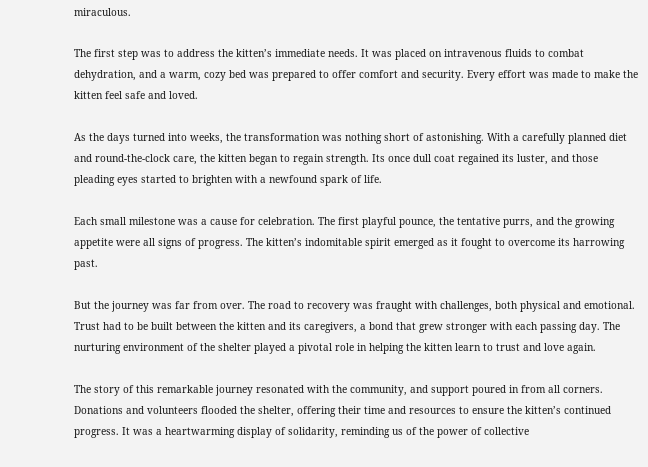miraculous.

The first step was to address the kitten’s immediate needs. It was placed on intravenous fluids to combat dehydration, and a warm, cozy bed was prepared to offer comfort and security. Every effort was made to make the kitten feel safe and loved.

As the days turned into weeks, the transformation was nothing short of astonishing. With a carefully planned diet and round-the-clock care, the kitten began to regain strength. Its once dull coat regained its luster, and those pleading eyes started to brighten with a newfound spark of life.

Each small milestone was a cause for celebration. The first playful pounce, the tentative purrs, and the growing appetite were all signs of progress. The kitten’s indomitable spirit emerged as it fought to overcome its harrowing past.

But the journey was far from over. The road to recovery was fraught with challenges, both physical and emotional. Trust had to be built between the kitten and its caregivers, a bond that grew stronger with each passing day. The nurturing environment of the shelter played a pivotal role in helping the kitten learn to trust and love again.

The story of this remarkable journey resonated with the community, and support poured in from all corners. Donations and volunteers flooded the shelter, offering their time and resources to ensure the kitten’s continued progress. It was a heartwarming display of solidarity, reminding us of the power of collective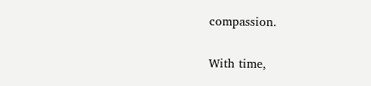compassion.

With time,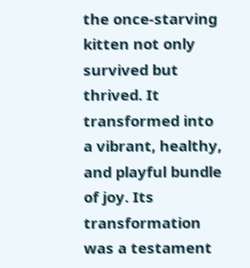the once-starving kitten not only survived but thrived. It transformed into a vibrant, healthy, and playful bundle of joy. Its transformation was a testament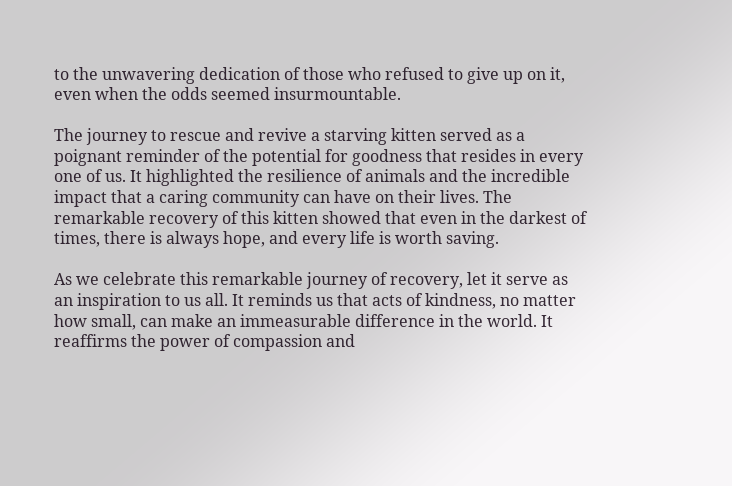to the unwavering dedication of those who refused to give up on it, even when the odds seemed insurmountable.

The journey to rescue and revive a starving kitten served as a poignant reminder of the potential for goodness that resides in every one of us. It highlighted the resilience of animals and the incredible impact that a caring community can have on their lives. The remarkable recovery of this kitten showed that even in the darkest of times, there is always hope, and every life is worth saving.

As we celebrate this remarkable journey of recovery, let it serve as an inspiration to us all. It reminds us that acts of kindness, no matter how small, can make an immeasurable difference in the world. It reaffirms the power of compassion and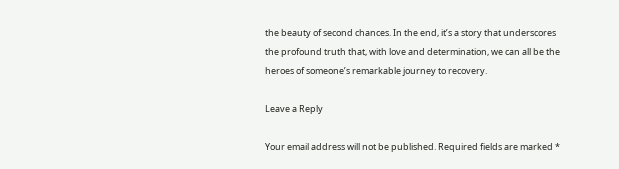the beauty of second chances. In the end, it’s a story that underscores the profound truth that, with love and determination, we can all be the heroes of someone’s remarkable journey to recovery.

Leave a Reply

Your email address will not be published. Required fields are marked *